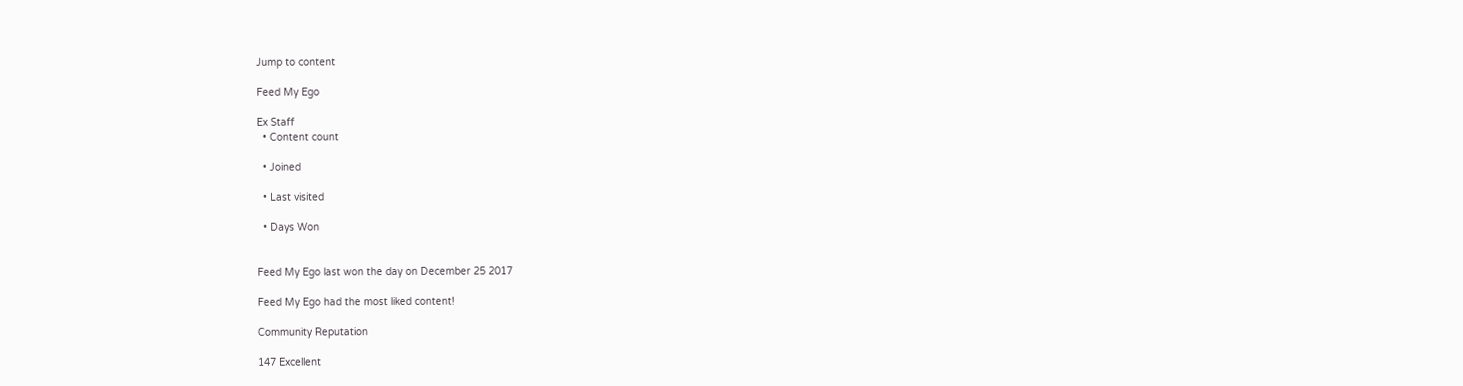Jump to content

Feed My Ego

Ex Staff
  • Content count

  • Joined

  • Last visited

  • Days Won


Feed My Ego last won the day on December 25 2017

Feed My Ego had the most liked content!

Community Reputation

147 Excellent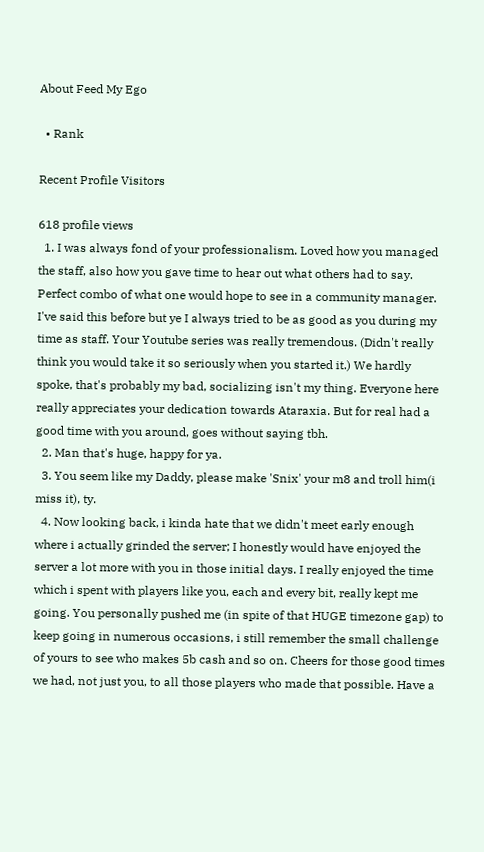About Feed My Ego

  • Rank

Recent Profile Visitors

618 profile views
  1. I was always fond of your professionalism. Loved how you managed the staff, also how you gave time to hear out what others had to say. Perfect combo of what one would hope to see in a community manager. I've said this before but ye I always tried to be as good as you during my time as staff. Your Youtube series was really tremendous. (Didn't really think you would take it so seriously when you started it.) We hardly spoke, that's probably my bad, socializing isn't my thing. Everyone here really appreciates your dedication towards Ataraxia. But for real had a good time with you around, goes without saying tbh.
  2. Man that's huge, happy for ya.
  3. You seem like my Daddy, please make 'Snix' your m8 and troll him(i miss it), ty.
  4. Now looking back, i kinda hate that we didn't meet early enough where i actually grinded the server; I honestly would have enjoyed the server a lot more with you in those initial days. I really enjoyed the time which i spent with players like you, each and every bit, really kept me going. You personally pushed me (in spite of that HUGE timezone gap) to keep going in numerous occasions, i still remember the small challenge of yours to see who makes 5b cash and so on. Cheers for those good times we had, not just you, to all those players who made that possible. Have a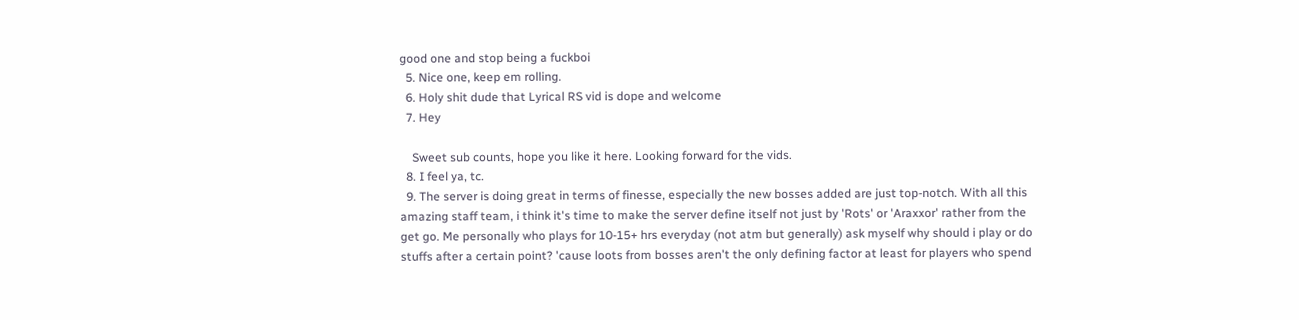good one and stop being a fuckboi
  5. Nice one, keep em rolling.
  6. Holy shit dude that Lyrical RS vid is dope and welcome
  7. Hey

    Sweet sub counts, hope you like it here. Looking forward for the vids.
  8. I feel ya, tc.
  9. The server is doing great in terms of finesse, especially the new bosses added are just top-notch. With all this amazing staff team, i think it's time to make the server define itself not just by 'Rots' or 'Araxxor' rather from the get go. Me personally who plays for 10-15+ hrs everyday (not atm but generally) ask myself why should i play or do stuffs after a certain point? 'cause loots from bosses aren't the only defining factor at least for players who spend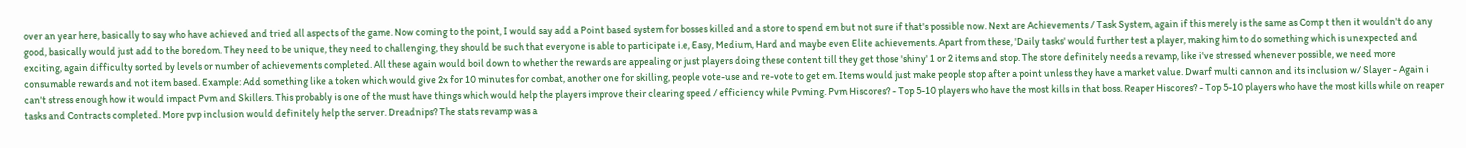over an year here, basically to say who have achieved and tried all aspects of the game. Now coming to the point, I would say add a Point based system for bosses killed and a store to spend em but not sure if that's possible now. Next are Achievements / Task System, again if this merely is the same as Comp t then it wouldn't do any good, basically would just add to the boredom. They need to be unique, they need to challenging, they should be such that everyone is able to participate i.e, Easy, Medium, Hard and maybe even Elite achievements. Apart from these, 'Daily tasks' would further test a player, making him to do something which is unexpected and exciting, again difficulty sorted by levels or number of achievements completed. All these again would boil down to whether the rewards are appealing or just players doing these content till they get those 'shiny' 1 or 2 items and stop. The store definitely needs a revamp, like i've stressed whenever possible, we need more consumable rewards and not item based. Example: Add something like a token which would give 2x for 10 minutes for combat, another one for skilling, people vote-use and re-vote to get em. Items would just make people stop after a point unless they have a market value. Dwarf multi cannon and its inclusion w/ Slayer - Again i can't stress enough how it would impact Pvm and Skillers. This probably is one of the must have things which would help the players improve their clearing speed / efficiency while Pvming. Pvm Hiscores? - Top 5-10 players who have the most kills in that boss. Reaper Hiscores? - Top 5-10 players who have the most kills while on reaper tasks and Contracts completed. More pvp inclusion would definitely help the server. Dreadnips? The stats revamp was a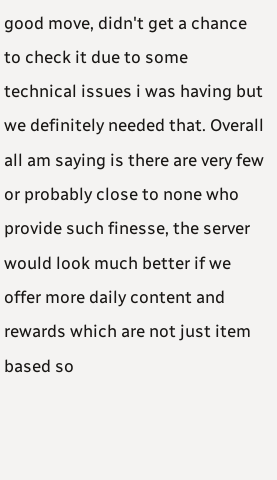good move, didn't get a chance to check it due to some technical issues i was having but we definitely needed that. Overall all am saying is there are very few or probably close to none who provide such finesse, the server would look much better if we offer more daily content and rewards which are not just item based so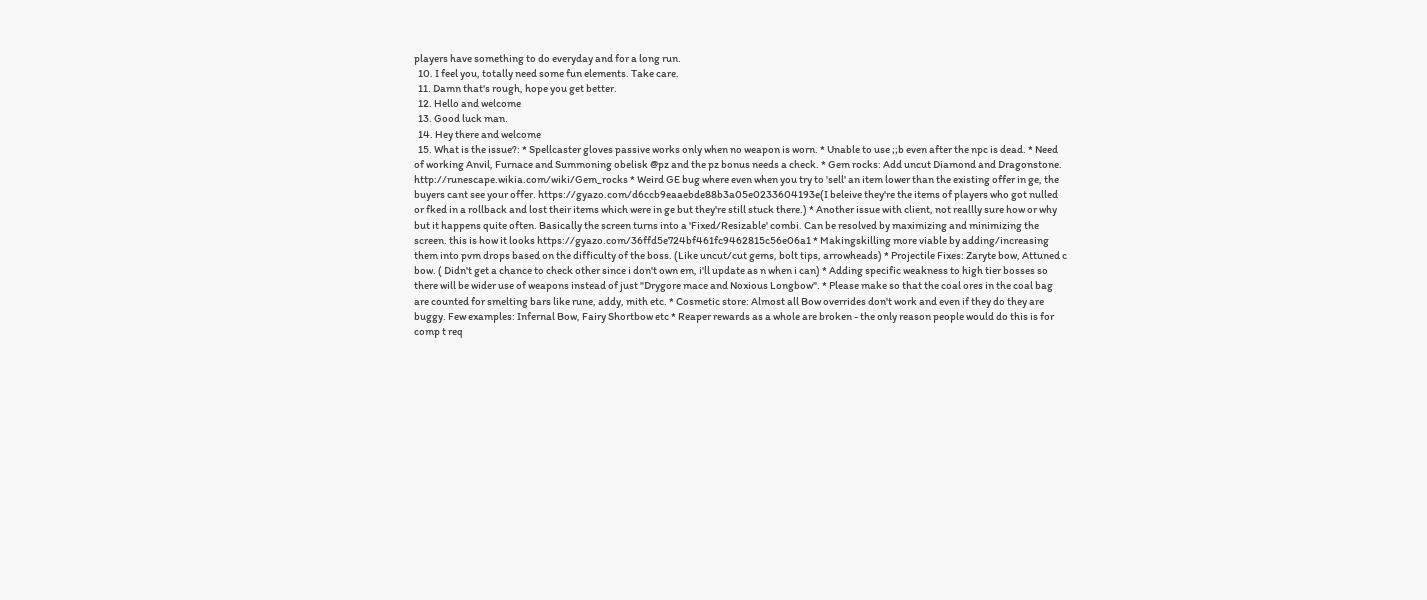players have something to do everyday and for a long run.
  10. I feel you, totally need some fun elements. Take care.
  11. Damn that's rough, hope you get better.
  12. Hello and welcome
  13. Good luck man.
  14. Hey there and welcome
  15. What is the issue?: * Spellcaster gloves passive works only when no weapon is worn. * Unable to use ;;b even after the npc is dead. * Need of working Anvil, Furnace and Summoning obelisk @pz and the pz bonus needs a check. * Gem rocks: Add uncut Diamond and Dragonstone. http://runescape.wikia.com/wiki/Gem_rocks * Weird GE bug where even when you try to 'sell' an item lower than the existing offer in ge, the buyers cant see your offer. https://gyazo.com/d6ccb9eaaebde88b3a05e0233604193e(I beleive they're the items of players who got nulled or fked in a rollback and lost their items which were in ge but they're still stuck there.) * Another issue with client, not reallly sure how or why but it happens quite often. Basically the screen turns into a 'Fixed/Resizable' combi. Can be resolved by maximizing and minimizing the screen. this is how it looks https://gyazo.com/36ffd5e724bf461fc9462815c56e06a1 * Makingskilling more viable by adding/increasing them into pvm drops based on the difficulty of the boss. (Like uncut/cut gems, bolt tips, arrowheads) * Projectile Fixes: Zaryte bow, Attuned c bow. ( Didn't get a chance to check other since i don't own em, i'll update as n when i can) * Adding specific weakness to high tier bosses so there will be wider use of weapons instead of just "Drygore mace and Noxious Longbow". * Please make so that the coal ores in the coal bag are counted for smelting bars like rune, addy, mith etc. * Cosmetic store: Almost all Bow overrides don't work and even if they do they are buggy. Few examples: Infernal Bow, Fairy Shortbow etc * Reaper rewards as a whole are broken - the only reason people would do this is for comp t req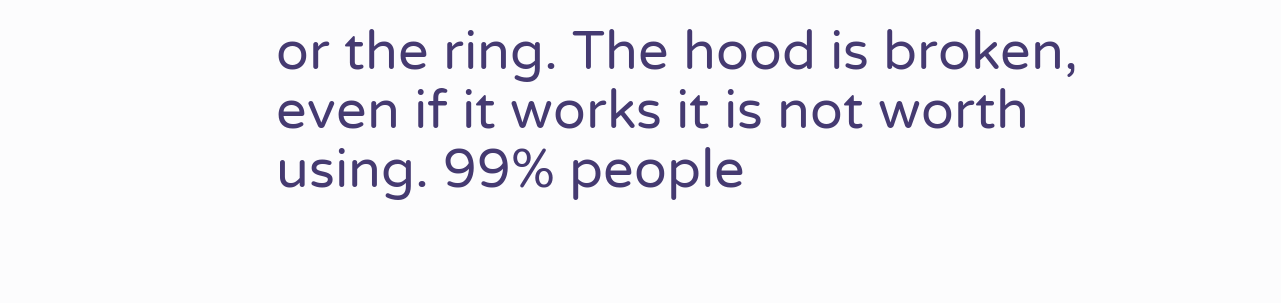or the ring. The hood is broken, even if it works it is not worth using. 99% people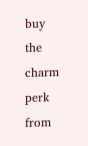buy the charm perk from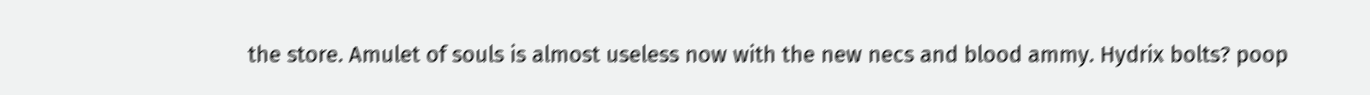the store. Amulet of souls is almost useless now with the new necs and blood ammy. Hydrix bolts? poop